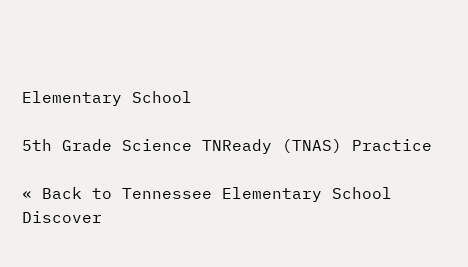Elementary School

5th Grade Science TNReady (TNAS) Practice

« Back to Tennessee Elementary School
Discover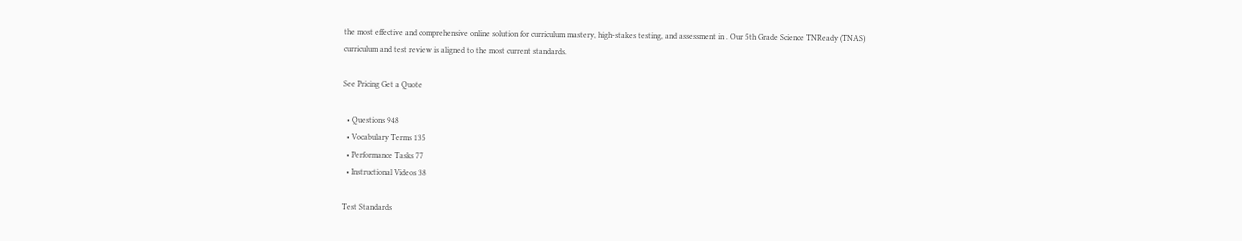the most effective and comprehensive online solution for curriculum mastery, high-stakes testing, and assessment in . Our 5th Grade Science TNReady (TNAS) curriculum and test review is aligned to the most current standards.

See Pricing Get a Quote

  • Questions 948
  • Vocabulary Terms 135
  • Performance Tasks 77
  • Instructional Videos 38

Test Standards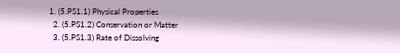1. (5.PS1.1) Physical Properties
  2. (5.PS1.2) Conservation or Matter
  3. (5.PS1.3) Rate of Dissolving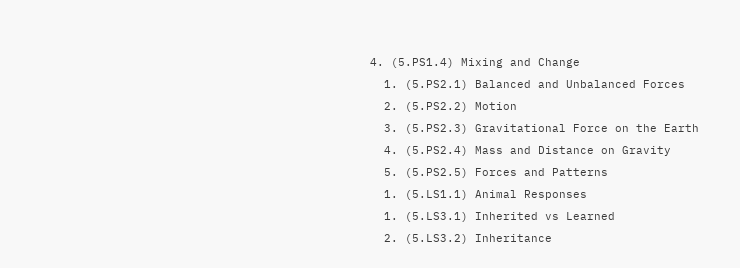4. (5.PS1.4) Mixing and Change
  1. (5.PS2.1) Balanced and Unbalanced Forces
  2. (5.PS2.2) Motion
  3. (5.PS2.3) Gravitational Force on the Earth
  4. (5.PS2.4) Mass and Distance on Gravity
  5. (5.PS2.5) Forces and Patterns
  1. (5.LS1.1) Animal Responses
  1. (5.LS3.1) Inherited vs Learned
  2. (5.LS3.2) Inheritance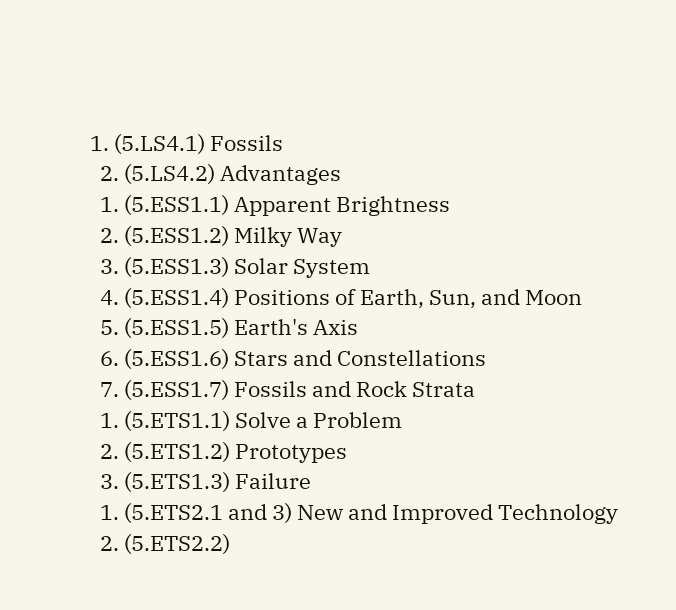1. (5.LS4.1) Fossils
  2. (5.LS4.2) Advantages
  1. (5.ESS1.1) Apparent Brightness
  2. (5.ESS1.2) Milky Way
  3. (5.ESS1.3) Solar System
  4. (5.ESS1.4) Positions of Earth, Sun, and Moon
  5. (5.ESS1.5) Earth's Axis
  6. (5.ESS1.6) Stars and Constellations
  7. (5.ESS1.7) Fossils and Rock Strata
  1. (5.ETS1.1) Solve a Problem
  2. (5.ETS1.2) Prototypes
  3. (5.ETS1.3) Failure
  1. (5.ETS2.1 and 3) New and Improved Technology
  2. (5.ETS2.2)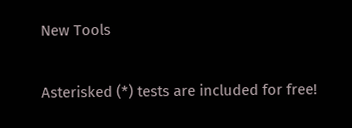New Tools

Asterisked (*) tests are included for free!